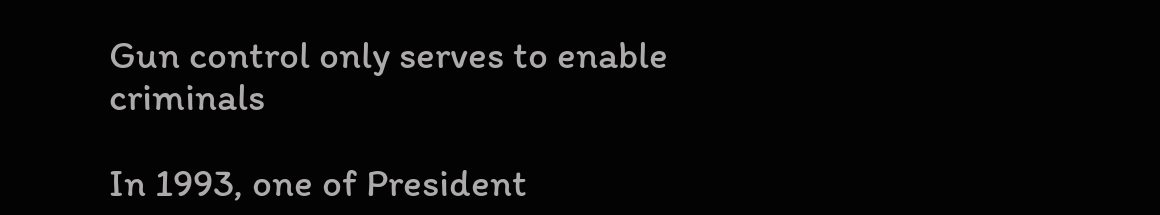Gun control only serves to enable criminals

In 1993, one of President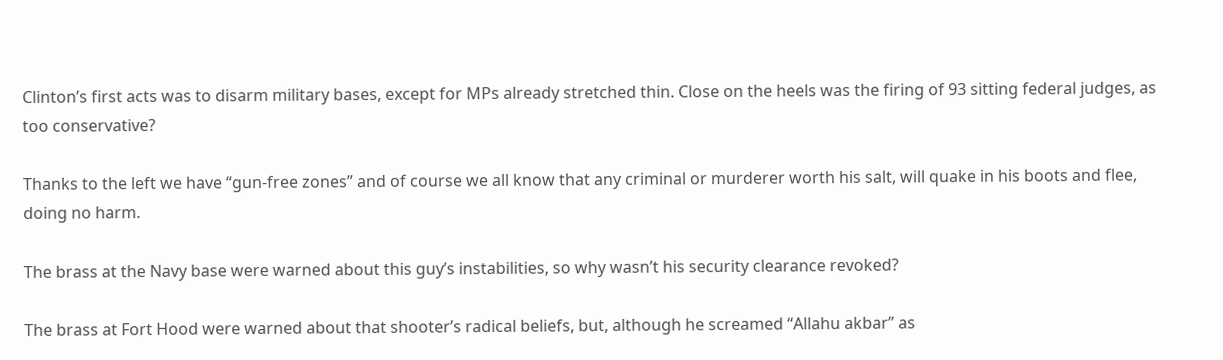Clinton’s first acts was to disarm military bases, except for MPs already stretched thin. Close on the heels was the firing of 93 sitting federal judges, as too conservative?

Thanks to the left we have “gun-free zones” and of course we all know that any criminal or murderer worth his salt, will quake in his boots and flee, doing no harm.

The brass at the Navy base were warned about this guy’s instabilities, so why wasn’t his security clearance revoked?

The brass at Fort Hood were warned about that shooter’s radical beliefs, but, although he screamed “Allahu akbar” as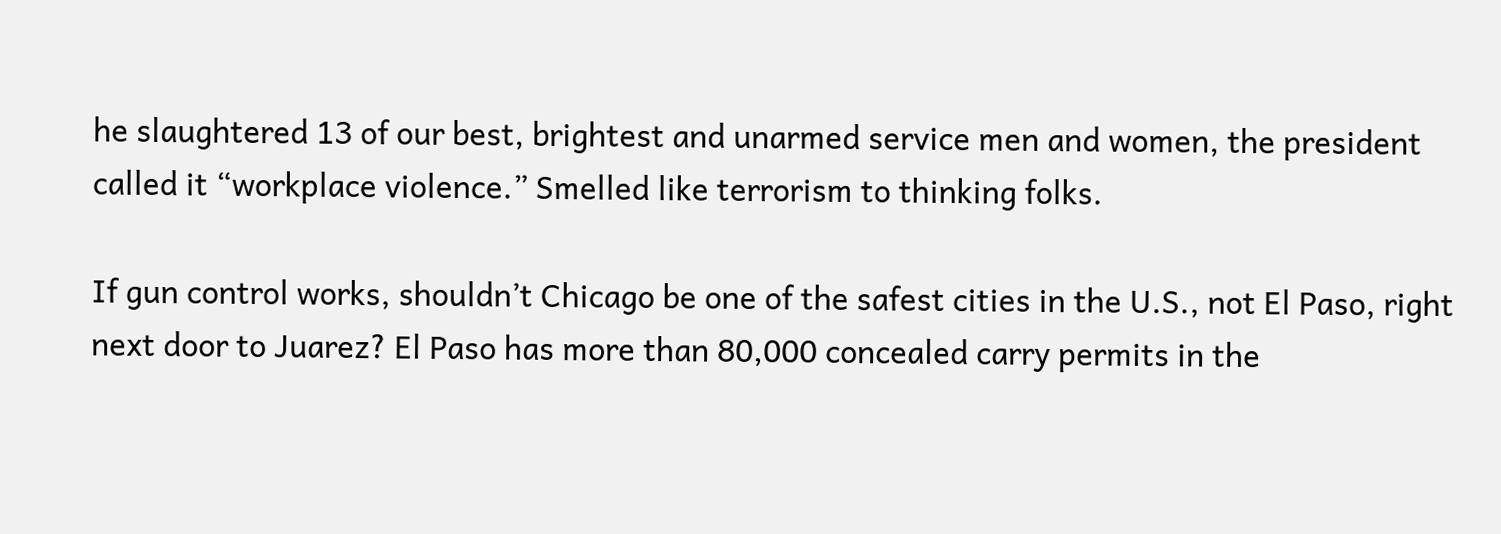he slaughtered 13 of our best, brightest and unarmed service men and women, the president called it “workplace violence.” Smelled like terrorism to thinking folks.

If gun control works, shouldn’t Chicago be one of the safest cities in the U.S., not El Paso, right next door to Juarez? El Paso has more than 80,000 concealed carry permits in the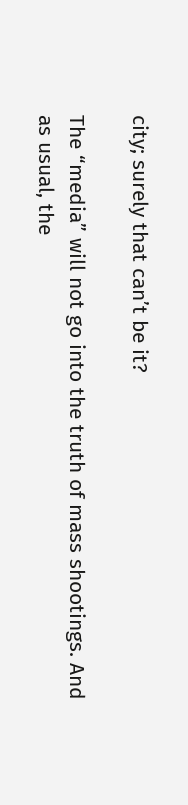city; surely that can’t be it?

The “media” will not go into the truth of mass shootings. And as usual, the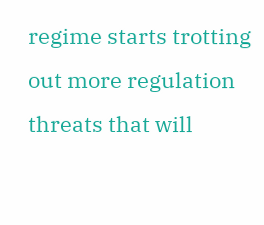regime starts trotting out more regulation threats that will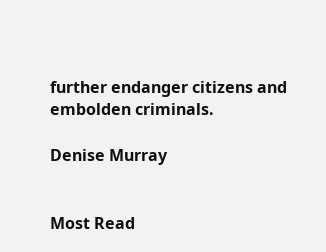further endanger citizens and embolden criminals.

Denise Murray


Most Read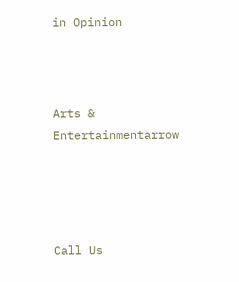in Opinion



Arts & Entertainmentarrow




Call Us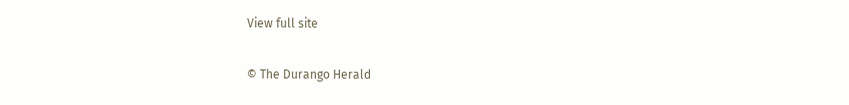View full site

© The Durango Herald